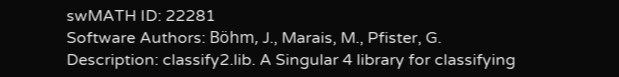swMATH ID: 22281
Software Authors: Böhm, J., Marais, M., Pfister, G.
Description: classify2.lib. A Singular 4 library for classifying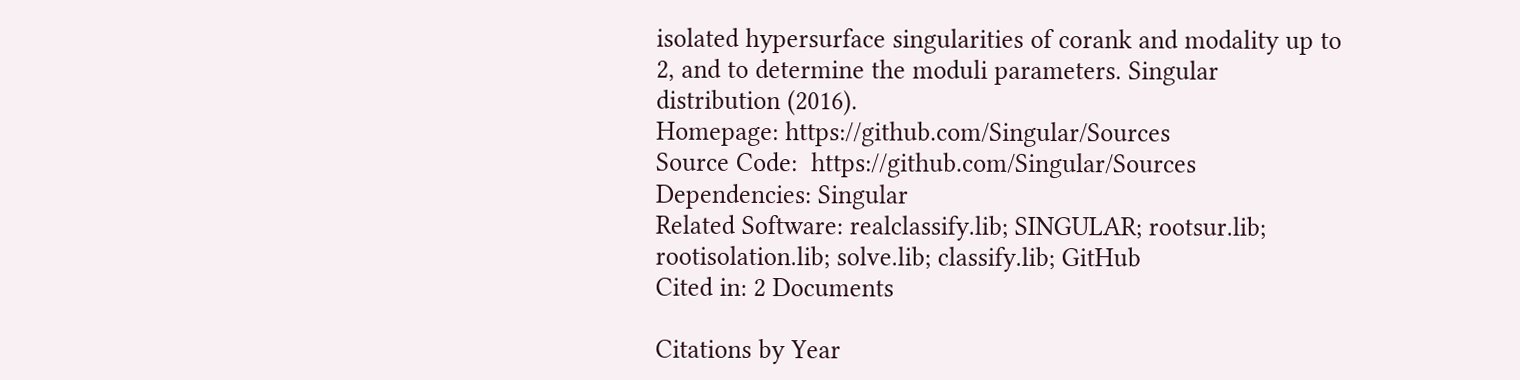isolated hypersurface singularities of corank and modality up to 2, and to determine the moduli parameters. Singular distribution (2016).
Homepage: https://github.com/Singular/Sources
Source Code:  https://github.com/Singular/Sources
Dependencies: Singular
Related Software: realclassify.lib; SINGULAR; rootsur.lib; rootisolation.lib; solve.lib; classify.lib; GitHub
Cited in: 2 Documents

Citations by Year